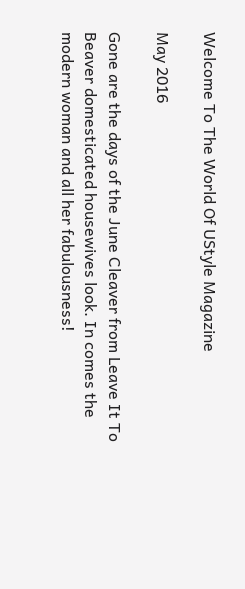Welcome To The World Of UStyle Magazine

May 2016

Gone are the days of the June Cleaver from Leave It To Beaver domesticated housewives look. In comes the modern woman and all her fabulousness!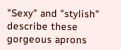"Sexy" and "stylish" describe these gorgeous aprons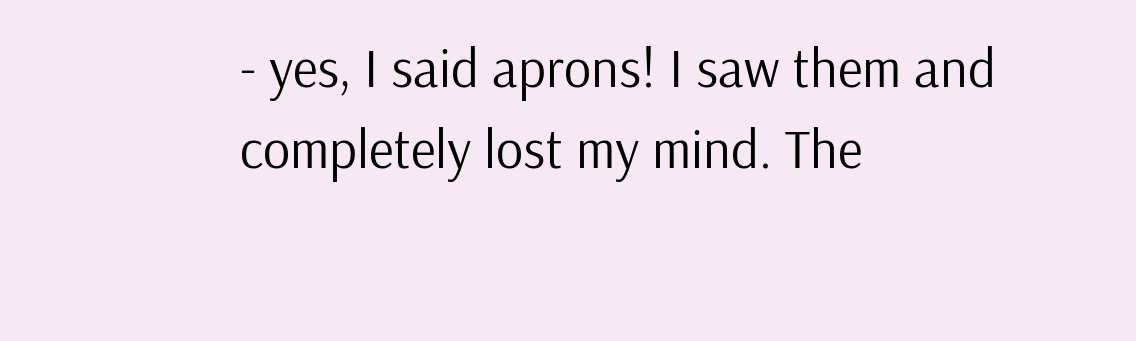- yes, I said aprons! I saw them and completely lost my mind. The